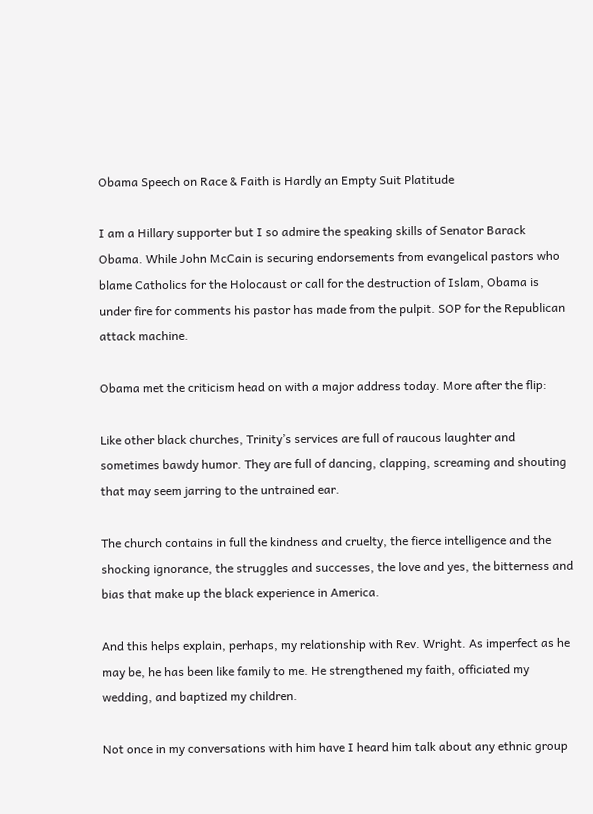Obama Speech on Race & Faith is Hardly an Empty Suit Platitude

I am a Hillary supporter but I so admire the speaking skills of Senator Barack Obama. While John McCain is securing endorsements from evangelical pastors who blame Catholics for the Holocaust or call for the destruction of Islam, Obama is under fire for comments his pastor has made from the pulpit. SOP for the Republican attack machine.

Obama met the criticism head on with a major address today. More after the flip:

Like other black churches, Trinity’s services are full of raucous laughter and sometimes bawdy humor. They are full of dancing, clapping, screaming and shouting that may seem jarring to the untrained ear.

The church contains in full the kindness and cruelty, the fierce intelligence and the shocking ignorance, the struggles and successes, the love and yes, the bitterness and bias that make up the black experience in America.

And this helps explain, perhaps, my relationship with Rev. Wright. As imperfect as he may be, he has been like family to me. He strengthened my faith, officiated my wedding, and baptized my children.

Not once in my conversations with him have I heard him talk about any ethnic group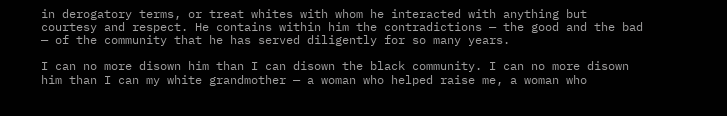in derogatory terms, or treat whites with whom he interacted with anything but courtesy and respect. He contains within him the contradictions — the good and the bad — of the community that he has served diligently for so many years.

I can no more disown him than I can disown the black community. I can no more disown him than I can my white grandmother — a woman who helped raise me, a woman who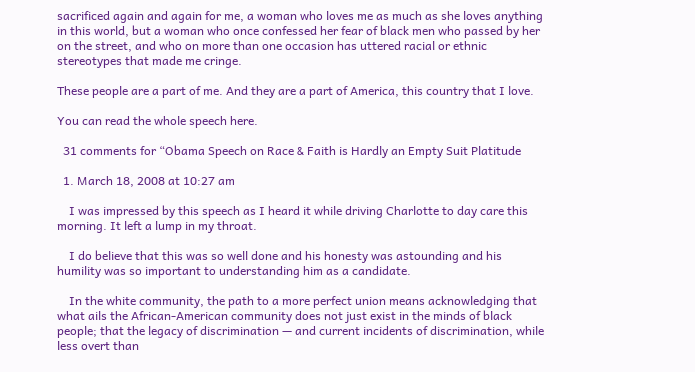sacrificed again and again for me, a woman who loves me as much as she loves anything in this world, but a woman who once confessed her fear of black men who passed by her on the street, and who on more than one occasion has uttered racial or ethnic stereotypes that made me cringe.

These people are a part of me. And they are a part of America, this country that I love.

You can read the whole speech here.

  31 comments for “Obama Speech on Race & Faith is Hardly an Empty Suit Platitude

  1. March 18, 2008 at 10:27 am

    I was impressed by this speech as I heard it while driving Charlotte to day care this morning. It left a lump in my throat.

    I do believe that this was so well done and his honesty was astounding and his humility was so important to understanding him as a candidate.

    In the white community, the path to a more perfect union means acknowledging that what ails the African-American community does not just exist in the minds of black people; that the legacy of discrimination — and current incidents of discrimination, while less overt than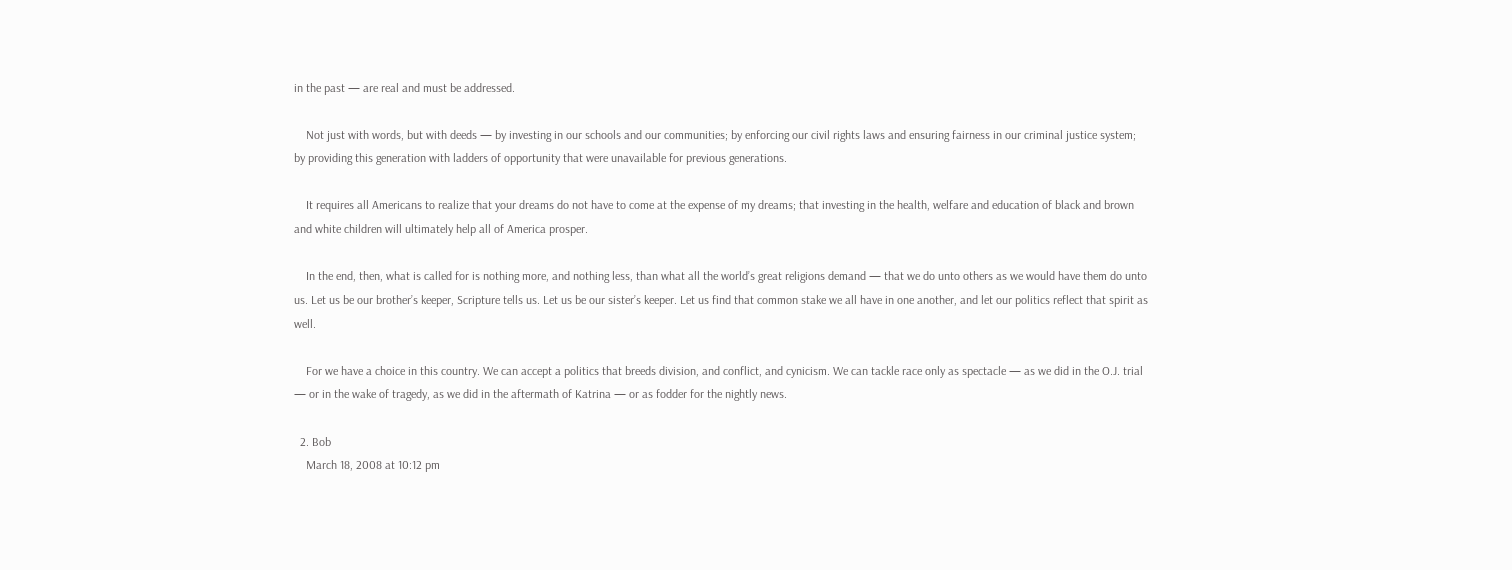in the past — are real and must be addressed.

    Not just with words, but with deeds — by investing in our schools and our communities; by enforcing our civil rights laws and ensuring fairness in our criminal justice system; by providing this generation with ladders of opportunity that were unavailable for previous generations.

    It requires all Americans to realize that your dreams do not have to come at the expense of my dreams; that investing in the health, welfare and education of black and brown and white children will ultimately help all of America prosper.

    In the end, then, what is called for is nothing more, and nothing less, than what all the world’s great religions demand — that we do unto others as we would have them do unto us. Let us be our brother’s keeper, Scripture tells us. Let us be our sister’s keeper. Let us find that common stake we all have in one another, and let our politics reflect that spirit as well.

    For we have a choice in this country. We can accept a politics that breeds division, and conflict, and cynicism. We can tackle race only as spectacle — as we did in the O.J. trial — or in the wake of tragedy, as we did in the aftermath of Katrina — or as fodder for the nightly news.

  2. Bob
    March 18, 2008 at 10:12 pm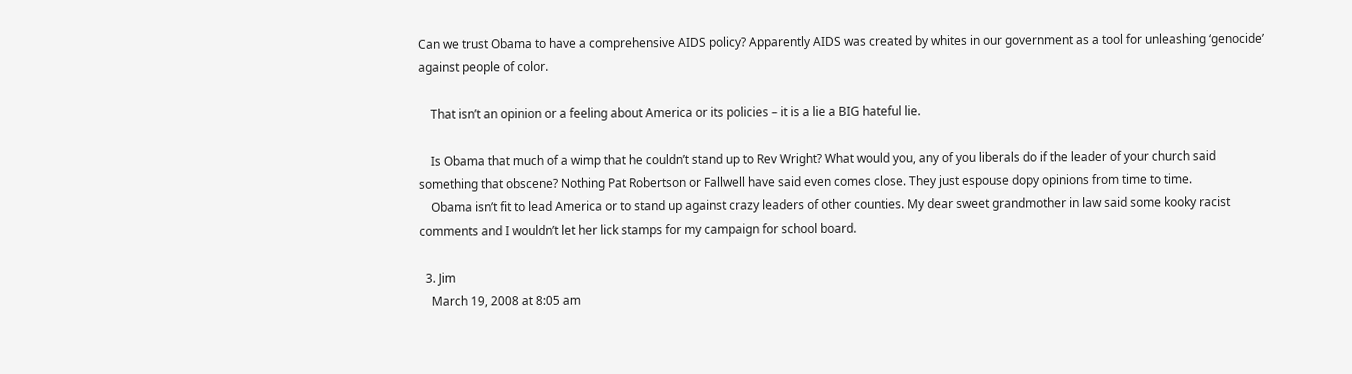Can we trust Obama to have a comprehensive AIDS policy? Apparently AIDS was created by whites in our government as a tool for unleashing ‘genocide’ against people of color.

    That isn’t an opinion or a feeling about America or its policies – it is a lie a BIG hateful lie.

    Is Obama that much of a wimp that he couldn’t stand up to Rev Wright? What would you, any of you liberals do if the leader of your church said something that obscene? Nothing Pat Robertson or Fallwell have said even comes close. They just espouse dopy opinions from time to time.
    Obama isn’t fit to lead America or to stand up against crazy leaders of other counties. My dear sweet grandmother in law said some kooky racist comments and I wouldn’t let her lick stamps for my campaign for school board.

  3. Jim
    March 19, 2008 at 8:05 am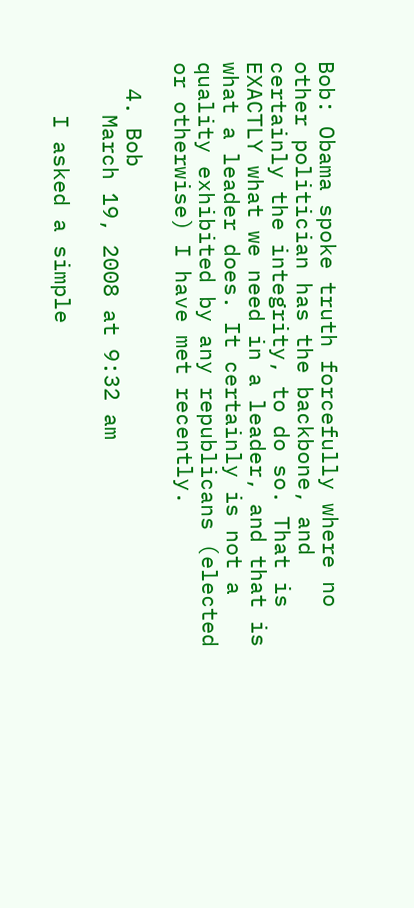Bob: Obama spoke truth forcefully where no other politician has the backbone, and certainly the integrity, to do so. That is EXACTLY what we need in a leader, and that is what a leader does. It certainly is not a quality exhibited by any republicans (elected or otherwise) I have met recently.

  4. Bob
    March 19, 2008 at 9:32 am

    I asked a simple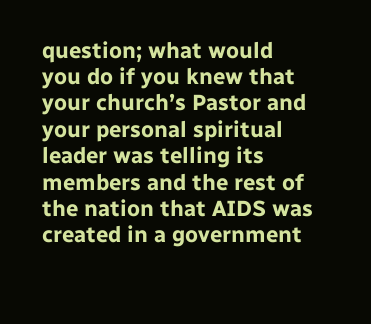question; what would you do if you knew that your church’s Pastor and your personal spiritual leader was telling its members and the rest of the nation that AIDS was created in a government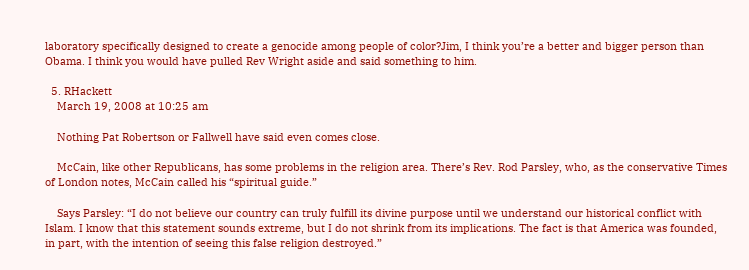laboratory specifically designed to create a genocide among people of color?Jim, I think you’re a better and bigger person than Obama. I think you would have pulled Rev Wright aside and said something to him.

  5. RHackett
    March 19, 2008 at 10:25 am

    Nothing Pat Robertson or Fallwell have said even comes close.

    McCain, like other Republicans, has some problems in the religion area. There’s Rev. Rod Parsley, who, as the conservative Times of London notes, McCain called his “spiritual guide.”

    Says Parsley: “I do not believe our country can truly fulfill its divine purpose until we understand our historical conflict with Islam. I know that this statement sounds extreme, but I do not shrink from its implications. The fact is that America was founded, in part, with the intention of seeing this false religion destroyed.”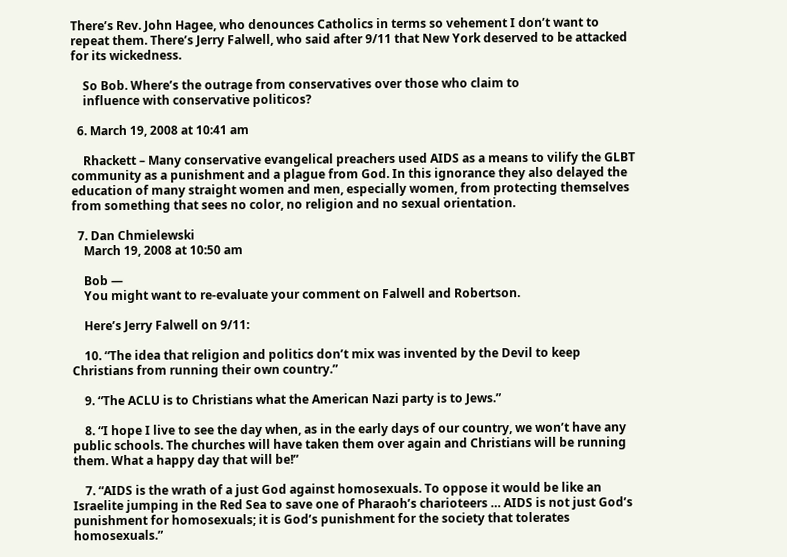There’s Rev. John Hagee, who denounces Catholics in terms so vehement I don’t want to repeat them. There’s Jerry Falwell, who said after 9/11 that New York deserved to be attacked for its wickedness.

    So Bob. Where’s the outrage from conservatives over those who claim to
    influence with conservative politicos?

  6. March 19, 2008 at 10:41 am

    Rhackett – Many conservative evangelical preachers used AIDS as a means to vilify the GLBT community as a punishment and a plague from God. In this ignorance they also delayed the education of many straight women and men, especially women, from protecting themselves from something that sees no color, no religion and no sexual orientation.

  7. Dan Chmielewski
    March 19, 2008 at 10:50 am

    Bob —
    You might want to re-evaluate your comment on Falwell and Robertson.

    Here’s Jerry Falwell on 9/11:

    10. “The idea that religion and politics don’t mix was invented by the Devil to keep Christians from running their own country.”

    9. “The ACLU is to Christians what the American Nazi party is to Jews.”

    8. “I hope I live to see the day when, as in the early days of our country, we won’t have any public schools. The churches will have taken them over again and Christians will be running them. What a happy day that will be!”

    7. “AIDS is the wrath of a just God against homosexuals. To oppose it would be like an Israelite jumping in the Red Sea to save one of Pharaoh’s charioteers … AIDS is not just God’s punishment for homosexuals; it is God’s punishment for the society that tolerates homosexuals.”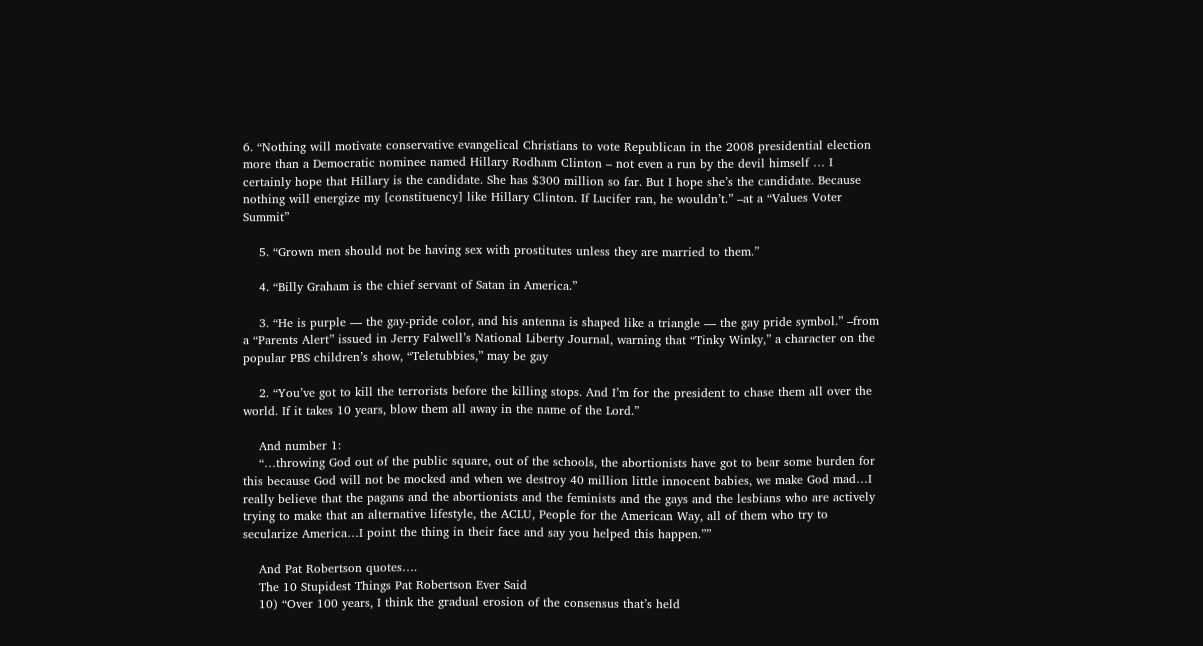6. “Nothing will motivate conservative evangelical Christians to vote Republican in the 2008 presidential election more than a Democratic nominee named Hillary Rodham Clinton – not even a run by the devil himself … I certainly hope that Hillary is the candidate. She has $300 million so far. But I hope she’s the candidate. Because nothing will energize my [constituency] like Hillary Clinton. If Lucifer ran, he wouldn’t.” –at a “Values Voter Summit”

    5. “Grown men should not be having sex with prostitutes unless they are married to them.”

    4. “Billy Graham is the chief servant of Satan in America.”

    3. “He is purple — the gay-pride color, and his antenna is shaped like a triangle — the gay pride symbol.” –from a “Parents Alert” issued in Jerry Falwell’s National Liberty Journal, warning that “Tinky Winky,” a character on the popular PBS children’s show, “Teletubbies,” may be gay

    2. “You’ve got to kill the terrorists before the killing stops. And I’m for the president to chase them all over the world. If it takes 10 years, blow them all away in the name of the Lord.”

    And number 1:
    “…throwing God out of the public square, out of the schools, the abortionists have got to bear some burden for this because God will not be mocked and when we destroy 40 million little innocent babies, we make God mad…I really believe that the pagans and the abortionists and the feminists and the gays and the lesbians who are actively trying to make that an alternative lifestyle, the ACLU, People for the American Way, all of them who try to secularize America…I point the thing in their face and say you helped this happen.””

    And Pat Robertson quotes….
    The 10 Stupidest Things Pat Robertson Ever Said
    10) “Over 100 years, I think the gradual erosion of the consensus that’s held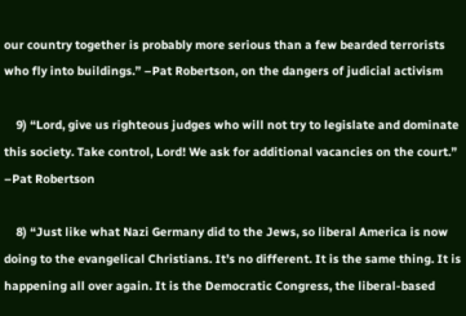our country together is probably more serious than a few bearded terrorists who fly into buildings.” –Pat Robertson, on the dangers of judicial activism

    9) “Lord, give us righteous judges who will not try to legislate and dominate this society. Take control, Lord! We ask for additional vacancies on the court.” –Pat Robertson

    8) “Just like what Nazi Germany did to the Jews, so liberal America is now doing to the evangelical Christians. It’s no different. It is the same thing. It is happening all over again. It is the Democratic Congress, the liberal-based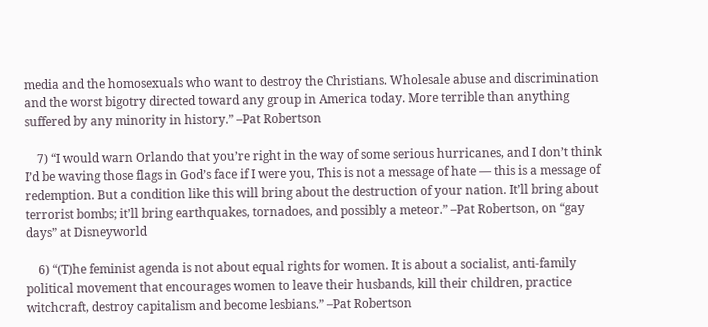media and the homosexuals who want to destroy the Christians. Wholesale abuse and discrimination and the worst bigotry directed toward any group in America today. More terrible than anything suffered by any minority in history.” –Pat Robertson

    7) “I would warn Orlando that you’re right in the way of some serious hurricanes, and I don’t think I’d be waving those flags in God’s face if I were you, This is not a message of hate — this is a message of redemption. But a condition like this will bring about the destruction of your nation. It’ll bring about terrorist bombs; it’ll bring earthquakes, tornadoes, and possibly a meteor.” –Pat Robertson, on “gay days” at Disneyworld

    6) “(T)he feminist agenda is not about equal rights for women. It is about a socialist, anti-family political movement that encourages women to leave their husbands, kill their children, practice witchcraft, destroy capitalism and become lesbians.” –Pat Robertson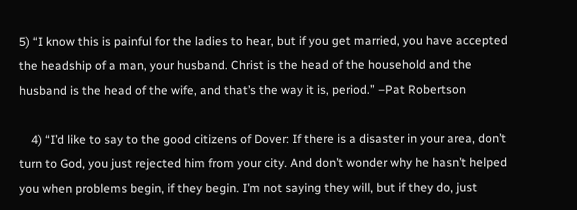5) “I know this is painful for the ladies to hear, but if you get married, you have accepted the headship of a man, your husband. Christ is the head of the household and the husband is the head of the wife, and that’s the way it is, period.” –Pat Robertson

    4) “I’d like to say to the good citizens of Dover: If there is a disaster in your area, don’t turn to God, you just rejected him from your city. And don’t wonder why he hasn’t helped you when problems begin, if they begin. I’m not saying they will, but if they do, just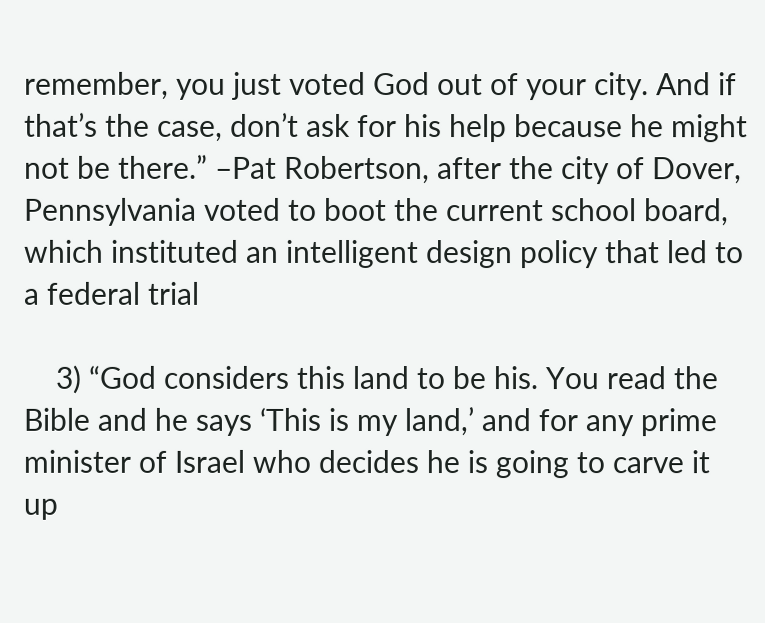remember, you just voted God out of your city. And if that’s the case, don’t ask for his help because he might not be there.” –Pat Robertson, after the city of Dover, Pennsylvania voted to boot the current school board, which instituted an intelligent design policy that led to a federal trial

    3) “God considers this land to be his. You read the Bible and he says ‘This is my land,’ and for any prime minister of Israel who decides he is going to carve it up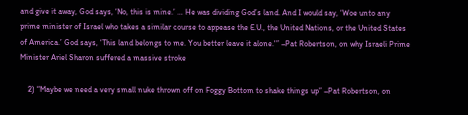and give it away, God says, ‘No, this is mine.’ … He was dividing God’s land. And I would say, ‘Woe unto any prime minister of Israel who takes a similar course to appease the E.U., the United Nations, or the United States of America.’ God says, ‘This land belongs to me. You better leave it alone.'” –Pat Robertson, on why Israeli Prime Minister Ariel Sharon suffered a massive stroke

    2) “Maybe we need a very small nuke thrown off on Foggy Bottom to shake things up” –Pat Robertson, on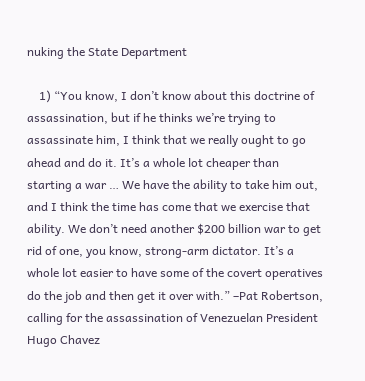nuking the State Department

    1) “You know, I don’t know about this doctrine of assassination, but if he thinks we’re trying to assassinate him, I think that we really ought to go ahead and do it. It’s a whole lot cheaper than starting a war … We have the ability to take him out, and I think the time has come that we exercise that ability. We don’t need another $200 billion war to get rid of one, you know, strong-arm dictator. It’s a whole lot easier to have some of the covert operatives do the job and then get it over with.” –Pat Robertson, calling for the assassination of Venezuelan President Hugo Chavez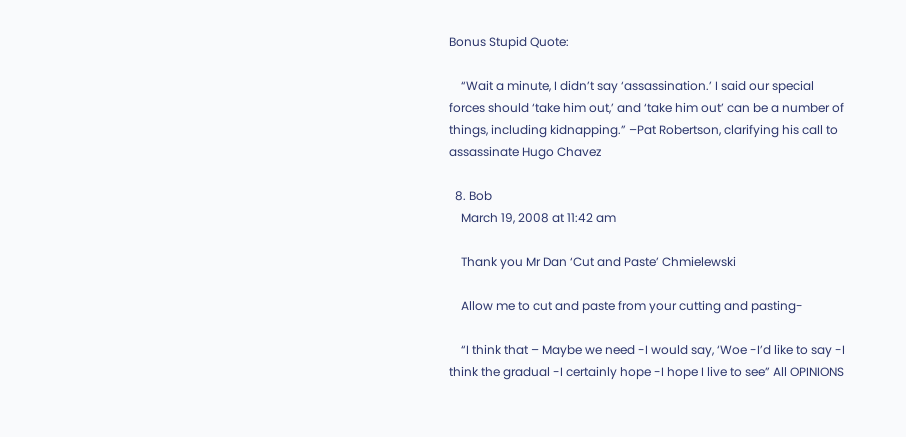Bonus Stupid Quote:

    “Wait a minute, I didn’t say ‘assassination.’ I said our special forces should ‘take him out,’ and ‘take him out’ can be a number of things, including kidnapping.” –Pat Robertson, clarifying his call to assassinate Hugo Chavez

  8. Bob
    March 19, 2008 at 11:42 am

    Thank you Mr Dan ‘Cut and Paste’ Chmielewski

    Allow me to cut and paste from your cutting and pasting-

    “I think that – Maybe we need -I would say, ‘Woe -I’d like to say -I think the gradual -I certainly hope -I hope I live to see” All OPINIONS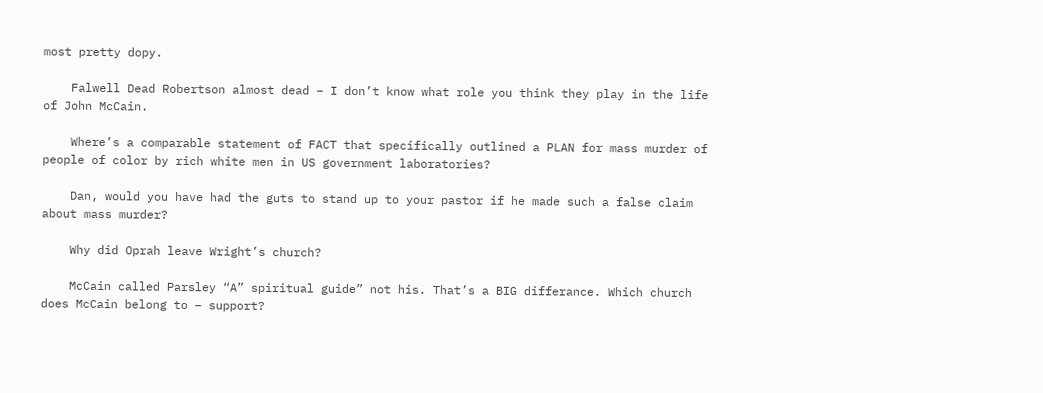most pretty dopy.

    Falwell Dead Robertson almost dead – I don’t know what role you think they play in the life of John McCain.

    Where’s a comparable statement of FACT that specifically outlined a PLAN for mass murder of people of color by rich white men in US government laboratories?

    Dan, would you have had the guts to stand up to your pastor if he made such a false claim about mass murder?

    Why did Oprah leave Wright’s church?

    McCain called Parsley “A” spiritual guide” not his. That’s a BIG differance. Which church does McCain belong to – support?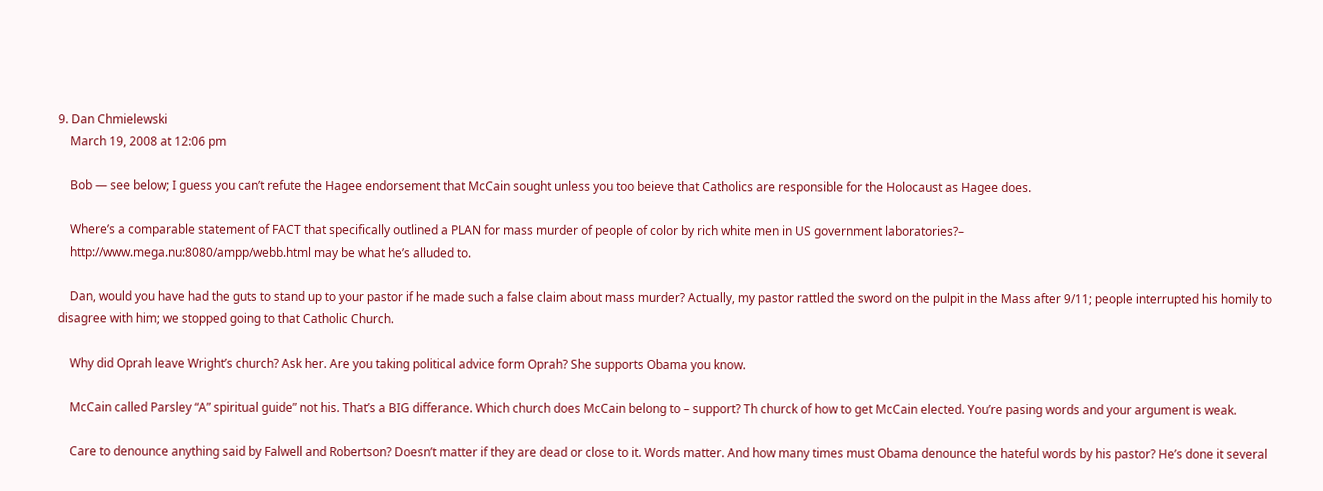9. Dan Chmielewski
    March 19, 2008 at 12:06 pm

    Bob — see below; I guess you can’t refute the Hagee endorsement that McCain sought unless you too beieve that Catholics are responsible for the Holocaust as Hagee does.

    Where’s a comparable statement of FACT that specifically outlined a PLAN for mass murder of people of color by rich white men in US government laboratories?–
    http://www.mega.nu:8080/ampp/webb.html may be what he’s alluded to.

    Dan, would you have had the guts to stand up to your pastor if he made such a false claim about mass murder? Actually, my pastor rattled the sword on the pulpit in the Mass after 9/11; people interrupted his homily to disagree with him; we stopped going to that Catholic Church.

    Why did Oprah leave Wright’s church? Ask her. Are you taking political advice form Oprah? She supports Obama you know.

    McCain called Parsley “A” spiritual guide” not his. That’s a BIG differance. Which church does McCain belong to – support? Th churck of how to get McCain elected. You’re pasing words and your argument is weak.

    Care to denounce anything said by Falwell and Robertson? Doesn’t matter if they are dead or close to it. Words matter. And how many times must Obama denounce the hateful words by his pastor? He’s done it several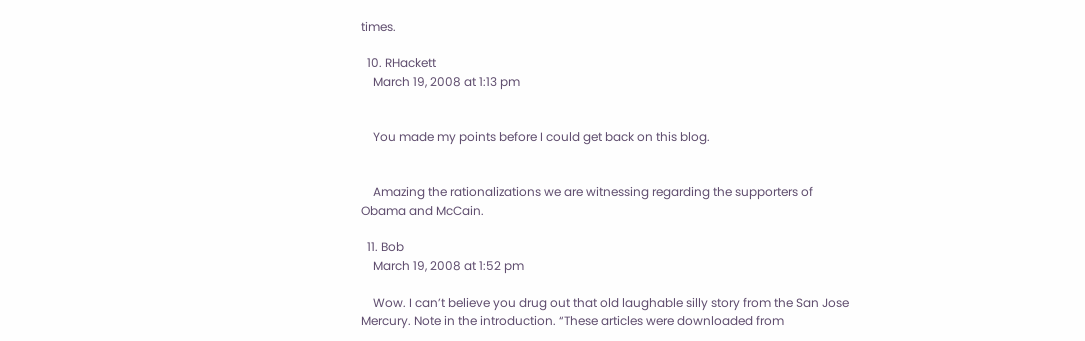times.

  10. RHackett
    March 19, 2008 at 1:13 pm


    You made my points before I could get back on this blog.


    Amazing the rationalizations we are witnessing regarding the supporters of Obama and McCain.

  11. Bob
    March 19, 2008 at 1:52 pm

    Wow. I can’t believe you drug out that old laughable silly story from the San Jose Mercury. Note in the introduction. “These articles were downloaded from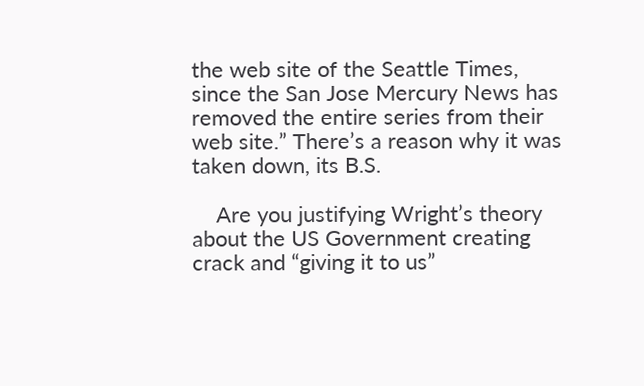the web site of the Seattle Times, since the San Jose Mercury News has removed the entire series from their web site.” There’s a reason why it was taken down, its B.S.

    Are you justifying Wright’s theory about the US Government creating crack and “giving it to us”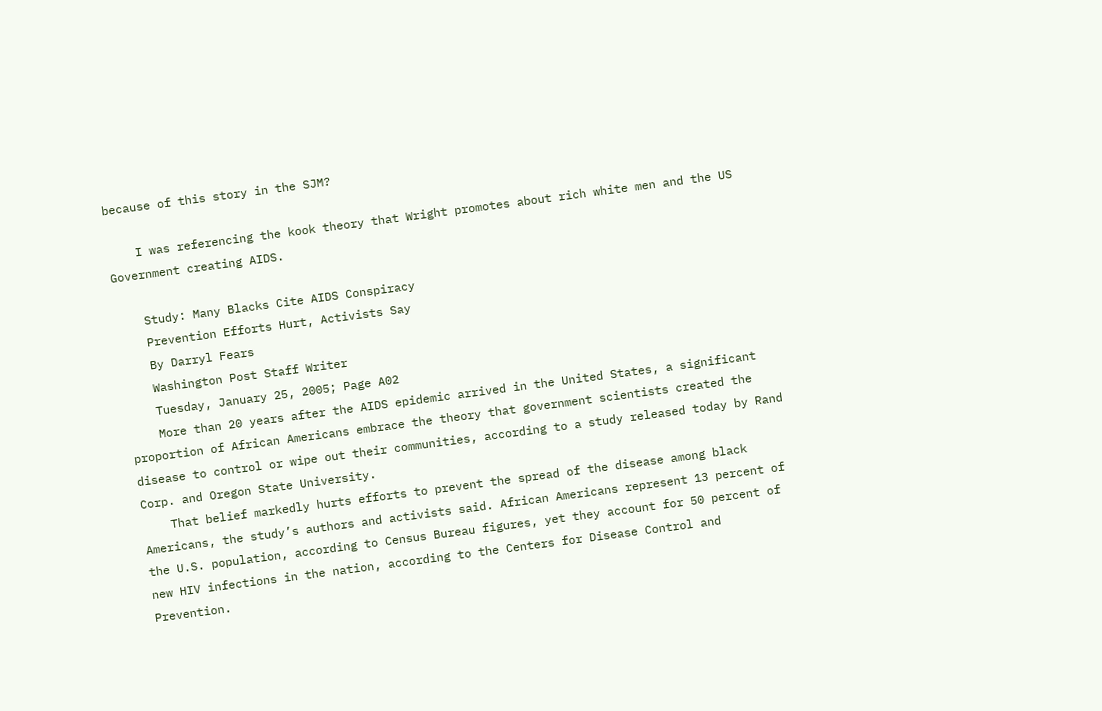because of this story in the SJM?

    I was referencing the kook theory that Wright promotes about rich white men and the US Government creating AIDS.

    Study: Many Blacks Cite AIDS Conspiracy
    Prevention Efforts Hurt, Activists Say
    By Darryl Fears
    Washington Post Staff Writer
    Tuesday, January 25, 2005; Page A02
    More than 20 years after the AIDS epidemic arrived in the United States, a significant proportion of African Americans embrace the theory that government scientists created the disease to control or wipe out their communities, according to a study released today by Rand Corp. and Oregon State University.
    That belief markedly hurts efforts to prevent the spread of the disease among black Americans, the study’s authors and activists said. African Americans represent 13 percent of the U.S. population, according to Census Bureau figures, yet they account for 50 percent of new HIV infections in the nation, according to the Centers for Disease Control and Prevention.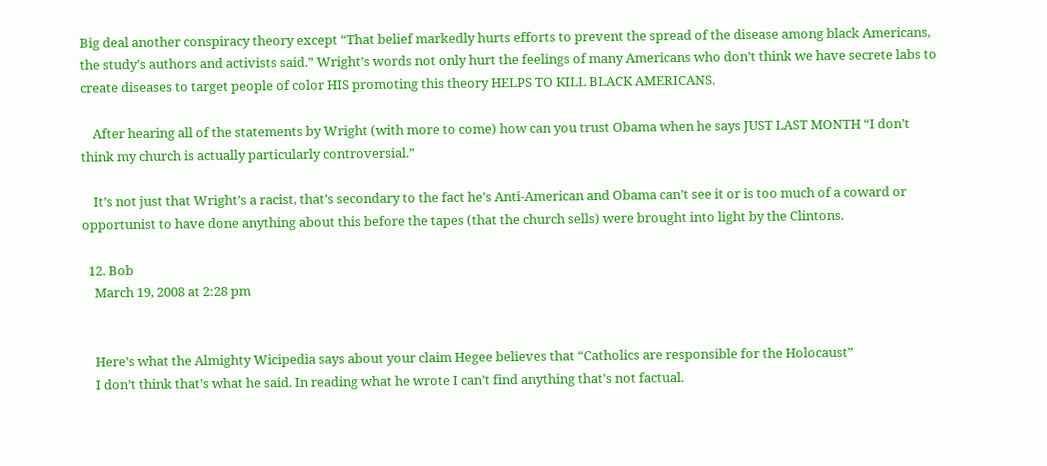Big deal another conspiracy theory except “That belief markedly hurts efforts to prevent the spread of the disease among black Americans, the study’s authors and activists said.” Wright’s words not only hurt the feelings of many Americans who don’t think we have secrete labs to create diseases to target people of color HIS promoting this theory HELPS TO KILL BLACK AMERICANS.

    After hearing all of the statements by Wright (with more to come) how can you trust Obama when he says JUST LAST MONTH “I don’t think my church is actually particularly controversial.”

    It’s not just that Wright’s a racist, that’s secondary to the fact he’s Anti-American and Obama can’t see it or is too much of a coward or opportunist to have done anything about this before the tapes (that the church sells) were brought into light by the Clintons.

  12. Bob
    March 19, 2008 at 2:28 pm


    Here’s what the Almighty Wicipedia says about your claim Hegee believes that “Catholics are responsible for the Holocaust”
    I don’t think that’s what he said. In reading what he wrote I can’t find anything that’s not factual.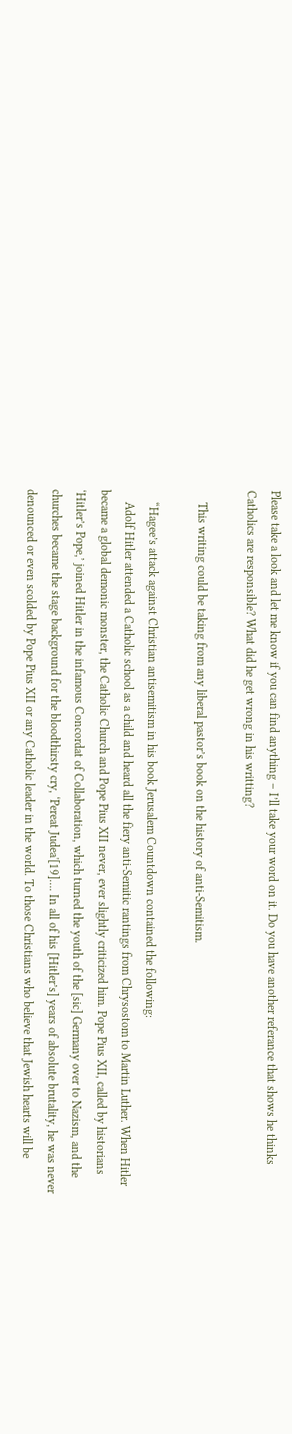Please take a look and let me know if you can find anything – I’ll take your word on it. Do you have another referance that shows he thinks Catholics are responsible? What did he get wrong in his writting?

    This writing could be taking from any liberal pastor’s book on the history of anti-Semitism.

    “Hagee’s attack against Christian antisemitism in his book Jerusalem Countdown contained the following:
    Adolf Hitler attended a Catholic school as a child and heard all the fiery anti-Semitic rantings from Chrysostom to Martin Luther. When Hitler became a global demonic monster, the Catholic Church and Pope Pius XII never, ever slightly criticized him. Pope Pius XII, called by historians ‘Hitler’s Pope,’ joined Hitler in the infamous Concordat of Collaboration, which turned the youth of the [sic] Germany over to Nazism, and the churches became the stage background for the bloodthirsty cry, ‘Pereat Judea'[19]…. In all of his [Hitler’s] years of absolute brutality, he was never denounced or even scolded by Pope Pius XII or any Catholic leader in the world. To those Christians who believe that Jewish hearts will be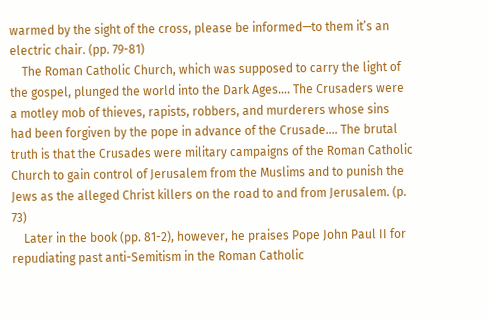warmed by the sight of the cross, please be informed—to them it’s an electric chair. (pp. 79-81)
    The Roman Catholic Church, which was supposed to carry the light of the gospel, plunged the world into the Dark Ages…. The Crusaders were a motley mob of thieves, rapists, robbers, and murderers whose sins had been forgiven by the pope in advance of the Crusade…. The brutal truth is that the Crusades were military campaigns of the Roman Catholic Church to gain control of Jerusalem from the Muslims and to punish the Jews as the alleged Christ killers on the road to and from Jerusalem. (p. 73)
    Later in the book (pp. 81-2), however, he praises Pope John Paul II for repudiating past anti-Semitism in the Roman Catholic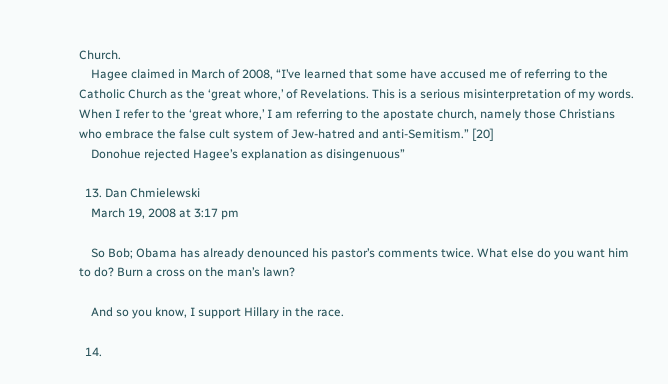Church.
    Hagee claimed in March of 2008, “I’ve learned that some have accused me of referring to the Catholic Church as the ‘great whore,’ of Revelations. This is a serious misinterpretation of my words. When I refer to the ‘great whore,’ I am referring to the apostate church, namely those Christians who embrace the false cult system of Jew-hatred and anti-Semitism.” [20]
    Donohue rejected Hagee’s explanation as disingenuous”

  13. Dan Chmielewski
    March 19, 2008 at 3:17 pm

    So Bob; Obama has already denounced his pastor’s comments twice. What else do you want him to do? Burn a cross on the man’s lawn?

    And so you know, I support Hillary in the race.

  14.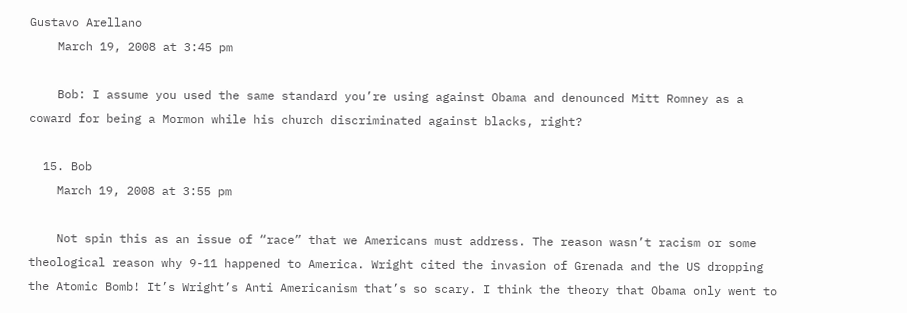Gustavo Arellano
    March 19, 2008 at 3:45 pm

    Bob: I assume you used the same standard you’re using against Obama and denounced Mitt Romney as a coward for being a Mormon while his church discriminated against blacks, right?

  15. Bob
    March 19, 2008 at 3:55 pm

    Not spin this as an issue of “race” that we Americans must address. The reason wasn’t racism or some theological reason why 9-11 happened to America. Wright cited the invasion of Grenada and the US dropping the Atomic Bomb! It’s Wright’s Anti Americanism that’s so scary. I think the theory that Obama only went to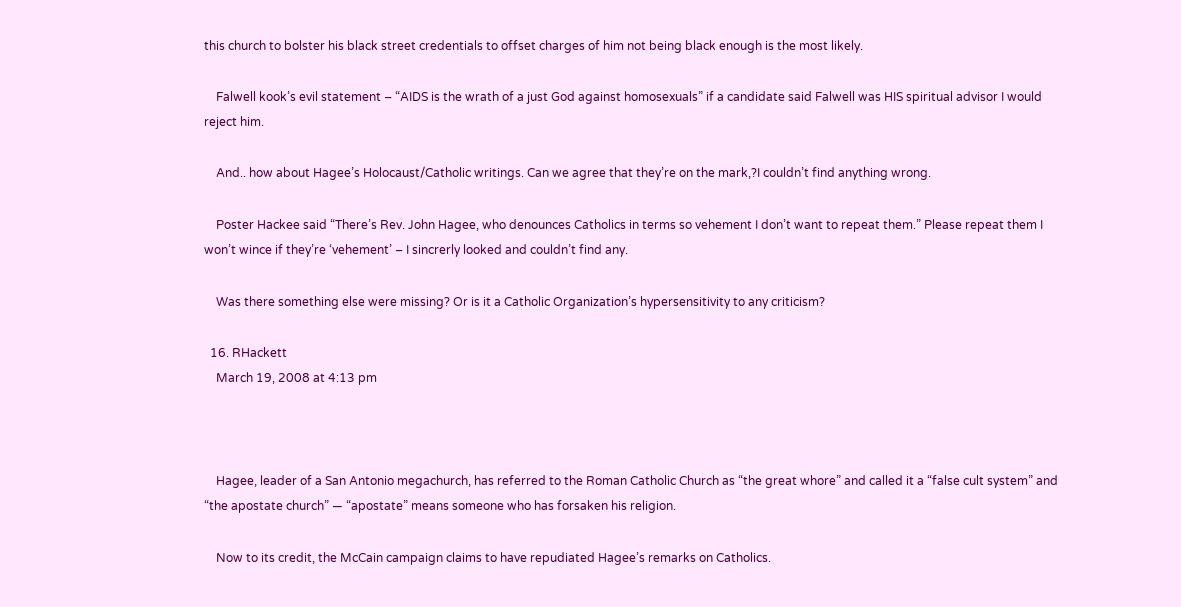this church to bolster his black street credentials to offset charges of him not being black enough is the most likely.

    Falwell kook’s evil statement – “AIDS is the wrath of a just God against homosexuals” if a candidate said Falwell was HIS spiritual advisor I would reject him.

    And.. how about Hagee’s Holocaust/Catholic writings. Can we agree that they’re on the mark,?I couldn’t find anything wrong.

    Poster Hackee said “There’s Rev. John Hagee, who denounces Catholics in terms so vehement I don’t want to repeat them.” Please repeat them I won’t wince if they’re ‘vehement’ – I sincrerly looked and couldn’t find any.

    Was there something else were missing? Or is it a Catholic Organization’s hypersensitivity to any criticism?

  16. RHackett
    March 19, 2008 at 4:13 pm



    Hagee, leader of a San Antonio megachurch, has referred to the Roman Catholic Church as “the great whore” and called it a “false cult system” and “the apostate church” — “apostate” means someone who has forsaken his religion.

    Now to its credit, the McCain campaign claims to have repudiated Hagee’s remarks on Catholics.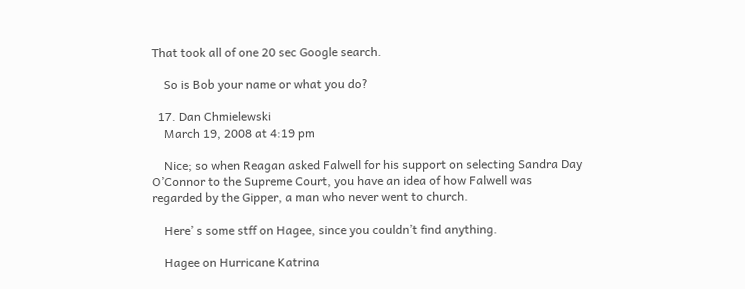That took all of one 20 sec Google search.

    So is Bob your name or what you do?

  17. Dan Chmielewski
    March 19, 2008 at 4:19 pm

    Nice; so when Reagan asked Falwell for his support on selecting Sandra Day O’Connor to the Supreme Court, you have an idea of how Falwell was regarded by the Gipper, a man who never went to church.

    Here’ s some stff on Hagee, since you couldn’t find anything.

    Hagee on Hurricane Katrina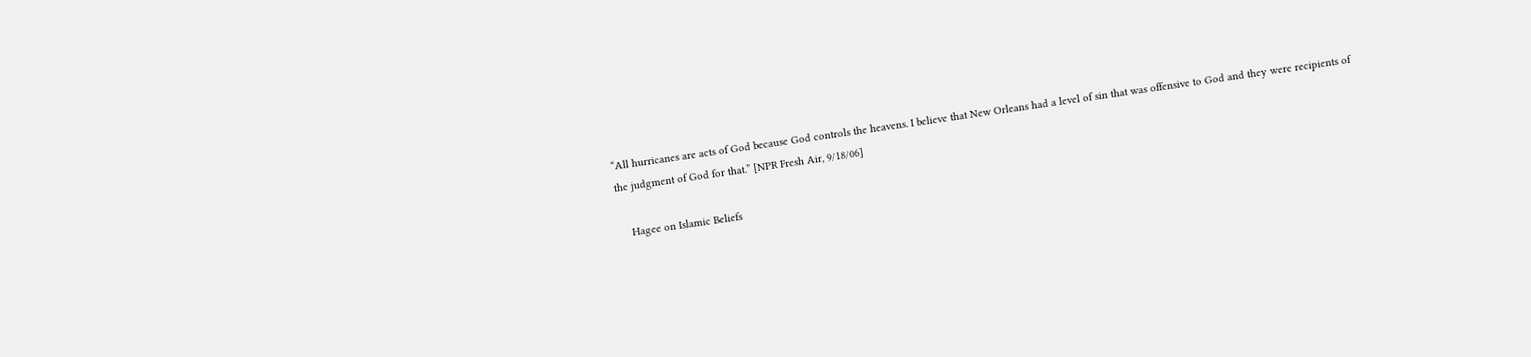“All hurricanes are acts of God because God controls the heavens. I believe that New Orleans had a level of sin that was offensive to God and they were recipients of the judgment of God for that.” [NPR Fresh Air, 9/18/06]

    Hagee on Islamic Beliefs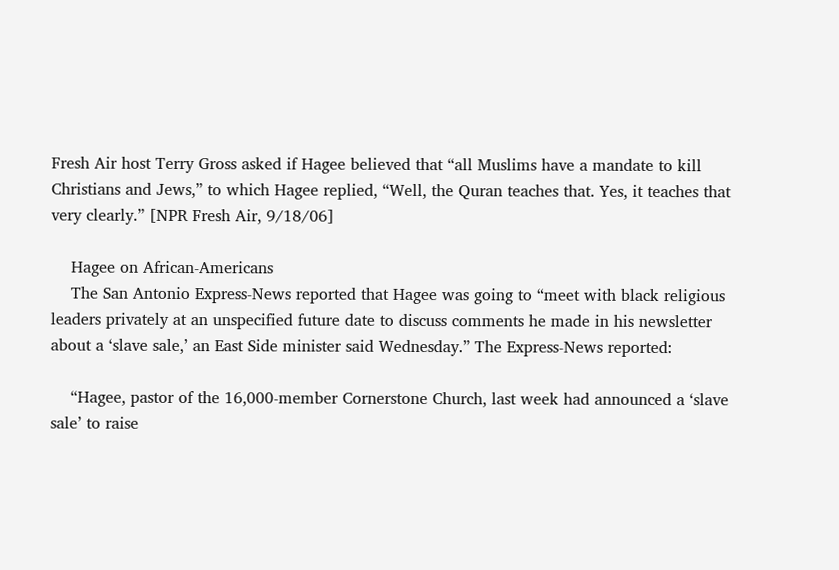Fresh Air host Terry Gross asked if Hagee believed that “all Muslims have a mandate to kill Christians and Jews,” to which Hagee replied, “Well, the Quran teaches that. Yes, it teaches that very clearly.” [NPR Fresh Air, 9/18/06]

    Hagee on African-Americans
    The San Antonio Express-News reported that Hagee was going to “meet with black religious leaders privately at an unspecified future date to discuss comments he made in his newsletter about a ‘slave sale,’ an East Side minister said Wednesday.” The Express-News reported:

    “Hagee, pastor of the 16,000-member Cornerstone Church, last week had announced a ‘slave sale’ to raise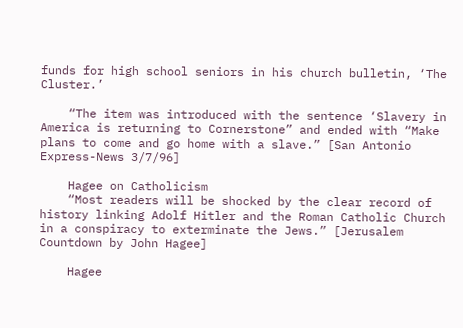funds for high school seniors in his church bulletin, ‘The Cluster.’

    “The item was introduced with the sentence ‘Slavery in America is returning to Cornerstone” and ended with “Make plans to come and go home with a slave.” [San Antonio Express-News 3/7/96]

    Hagee on Catholicism
    “Most readers will be shocked by the clear record of history linking Adolf Hitler and the Roman Catholic Church in a conspiracy to exterminate the Jews.” [Jerusalem Countdown by John Hagee]

    Hagee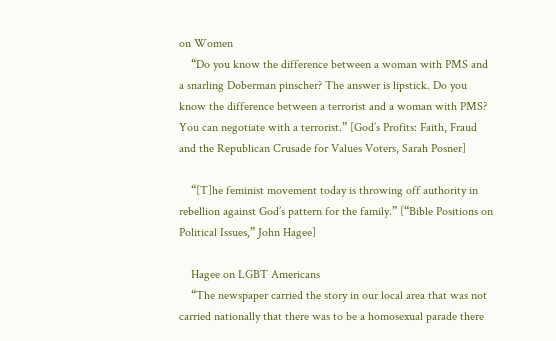on Women
    “Do you know the difference between a woman with PMS and a snarling Doberman pinscher? The answer is lipstick. Do you know the difference between a terrorist and a woman with PMS? You can negotiate with a terrorist.” [God’s Profits: Faith, Fraud and the Republican Crusade for Values Voters, Sarah Posner]

    “[T]he feminist movement today is throwing off authority in rebellion against God’s pattern for the family.” [“Bible Positions on Political Issues,” John Hagee]

    Hagee on LGBT Americans
    “The newspaper carried the story in our local area that was not carried nationally that there was to be a homosexual parade there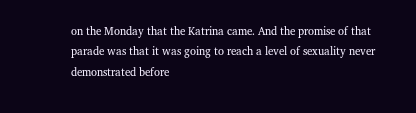on the Monday that the Katrina came. And the promise of that parade was that it was going to reach a level of sexuality never demonstrated before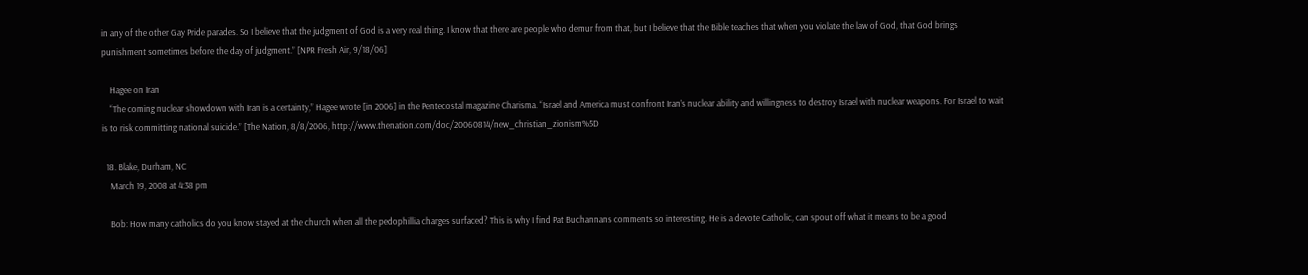in any of the other Gay Pride parades. So I believe that the judgment of God is a very real thing. I know that there are people who demur from that, but I believe that the Bible teaches that when you violate the law of God, that God brings punishment sometimes before the day of judgment.” [NPR Fresh Air, 9/18/06]

    Hagee on Iran
    “The coming nuclear showdown with Iran is a certainty,” Hagee wrote [in 2006] in the Pentecostal magazine Charisma. “Israel and America must confront Iran’s nuclear ability and willingness to destroy Israel with nuclear weapons. For Israel to wait is to risk committing national suicide.” [The Nation, 8/8/2006, http://www.thenation.com/doc/20060814/new_christian_zionism%5D

  18. Blake, Durham, NC
    March 19, 2008 at 4:38 pm

    Bob: How many catholics do you know stayed at the church when all the pedophillia charges surfaced? This is why I find Pat Buchannans comments so interesting. He is a devote Catholic, can spout off what it means to be a good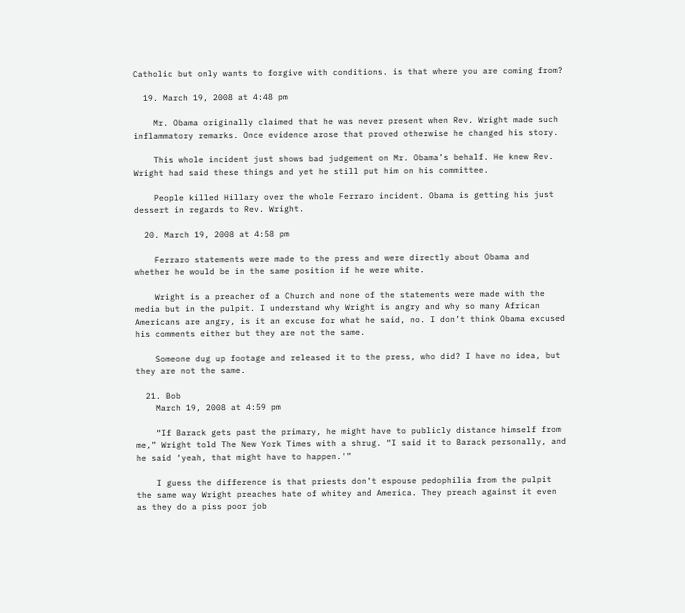Catholic but only wants to forgive with conditions. is that where you are coming from?

  19. March 19, 2008 at 4:48 pm

    Mr. Obama originally claimed that he was never present when Rev. Wright made such inflammatory remarks. Once evidence arose that proved otherwise he changed his story.

    This whole incident just shows bad judgement on Mr. Obama’s behalf. He knew Rev. Wright had said these things and yet he still put him on his committee.

    People killed Hillary over the whole Ferraro incident. Obama is getting his just dessert in regards to Rev. Wright.

  20. March 19, 2008 at 4:58 pm

    Ferraro statements were made to the press and were directly about Obama and whether he would be in the same position if he were white.

    Wright is a preacher of a Church and none of the statements were made with the media but in the pulpit. I understand why Wright is angry and why so many African Americans are angry, is it an excuse for what he said, no. I don’t think Obama excused his comments either but they are not the same.

    Someone dug up footage and released it to the press, who did? I have no idea, but they are not the same.

  21. Bob
    March 19, 2008 at 4:59 pm

    “If Barack gets past the primary, he might have to publicly distance himself from me,” Wright told The New York Times with a shrug. “I said it to Barack personally, and he said ‘yeah, that might have to happen.'”

    I guess the difference is that priests don’t espouse pedophilia from the pulpit the same way Wright preaches hate of whitey and America. They preach against it even as they do a piss poor job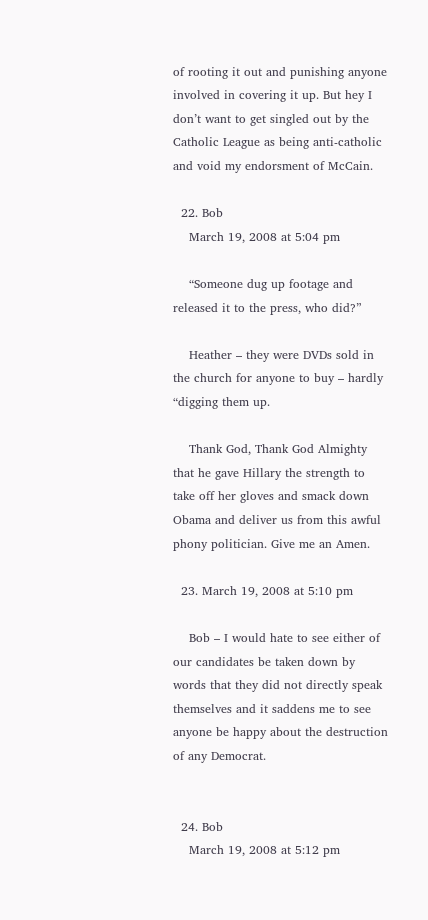of rooting it out and punishing anyone involved in covering it up. But hey I don’t want to get singled out by the Catholic League as being anti-catholic and void my endorsment of McCain.

  22. Bob
    March 19, 2008 at 5:04 pm

    “Someone dug up footage and released it to the press, who did?”

    Heather – they were DVDs sold in the church for anyone to buy – hardly “digging them up.

    Thank God, Thank God Almighty that he gave Hillary the strength to take off her gloves and smack down Obama and deliver us from this awful phony politician. Give me an Amen.

  23. March 19, 2008 at 5:10 pm

    Bob – I would hate to see either of our candidates be taken down by words that they did not directly speak themselves and it saddens me to see anyone be happy about the destruction of any Democrat.


  24. Bob
    March 19, 2008 at 5:12 pm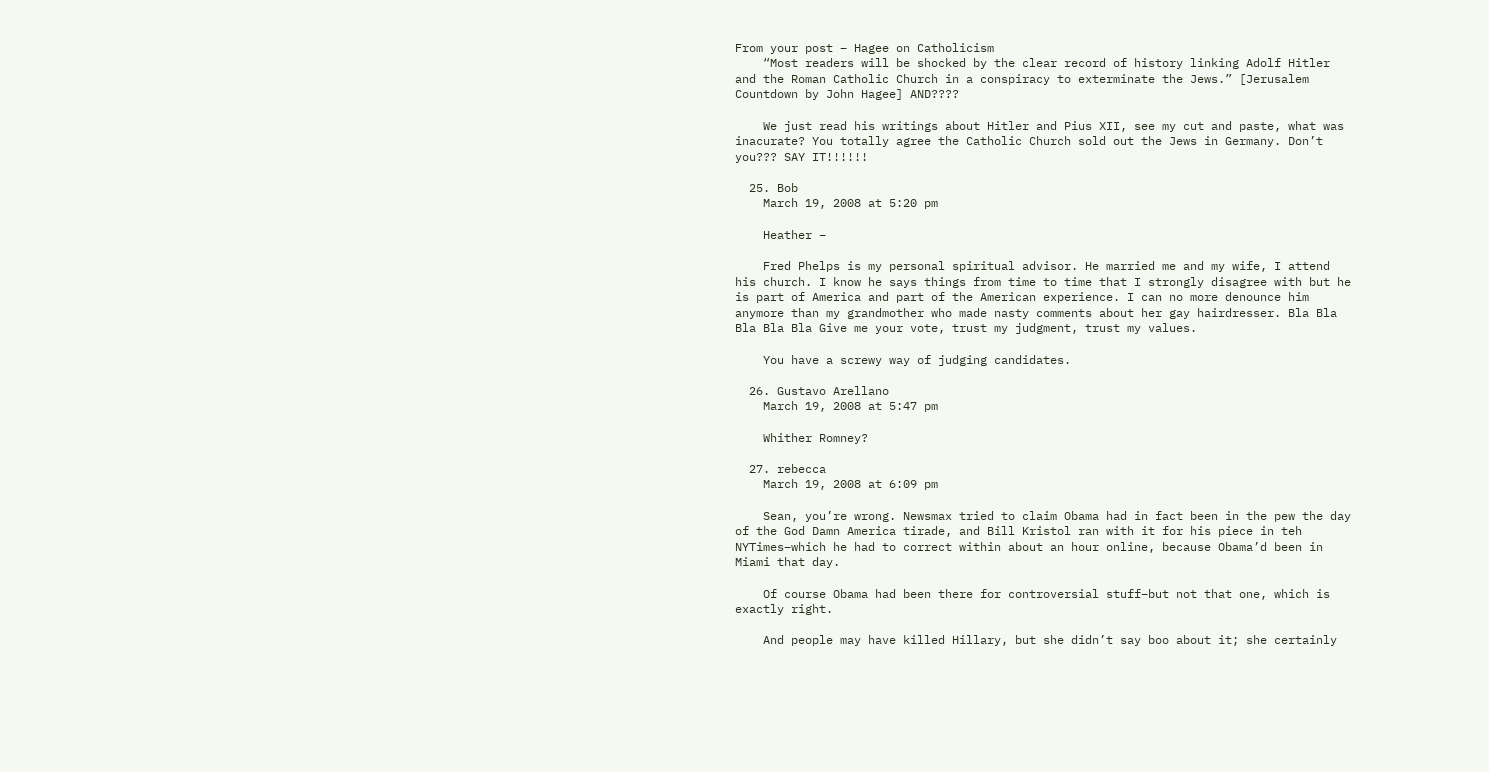From your post – Hagee on Catholicism
    “Most readers will be shocked by the clear record of history linking Adolf Hitler and the Roman Catholic Church in a conspiracy to exterminate the Jews.” [Jerusalem Countdown by John Hagee] AND????

    We just read his writings about Hitler and Pius XII, see my cut and paste, what was inacurate? You totally agree the Catholic Church sold out the Jews in Germany. Don’t you??? SAY IT!!!!!!

  25. Bob
    March 19, 2008 at 5:20 pm

    Heather –

    Fred Phelps is my personal spiritual advisor. He married me and my wife, I attend his church. I know he says things from time to time that I strongly disagree with but he is part of America and part of the American experience. I can no more denounce him anymore than my grandmother who made nasty comments about her gay hairdresser. Bla Bla Bla Bla Bla Give me your vote, trust my judgment, trust my values.

    You have a screwy way of judging candidates.

  26. Gustavo Arellano
    March 19, 2008 at 5:47 pm

    Whither Romney?

  27. rebecca
    March 19, 2008 at 6:09 pm

    Sean, you’re wrong. Newsmax tried to claim Obama had in fact been in the pew the day of the God Damn America tirade, and Bill Kristol ran with it for his piece in teh NYTimes–which he had to correct within about an hour online, because Obama’d been in Miami that day.

    Of course Obama had been there for controversial stuff–but not that one, which is exactly right.

    And people may have killed Hillary, but she didn’t say boo about it; she certainly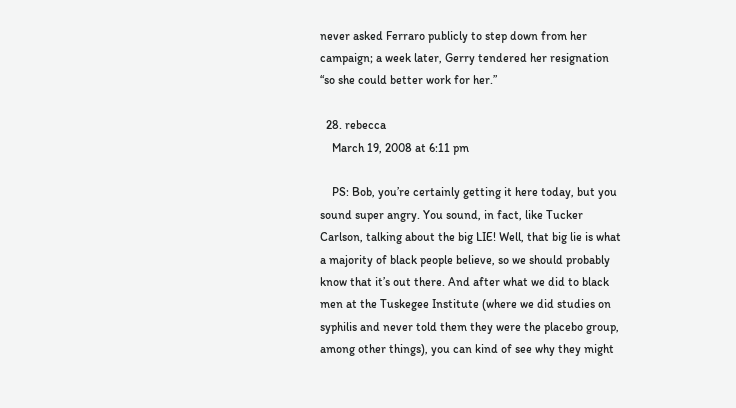never asked Ferraro publicly to step down from her campaign; a week later, Gerry tendered her resignation “so she could better work for her.”

  28. rebecca
    March 19, 2008 at 6:11 pm

    PS: Bob, you’re certainly getting it here today, but you sound super angry. You sound, in fact, like Tucker Carlson, talking about the big LIE! Well, that big lie is what a majority of black people believe, so we should probably know that it’s out there. And after what we did to black men at the Tuskegee Institute (where we did studies on syphilis and never told them they were the placebo group, among other things), you can kind of see why they might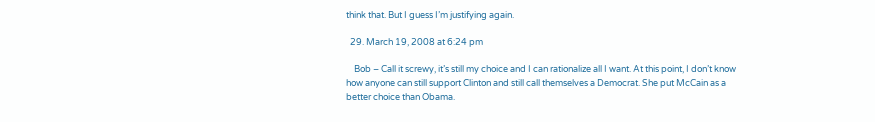think that. But I guess I’m justifying again.

  29. March 19, 2008 at 6:24 pm

    Bob – Call it screwy, it’s still my choice and I can rationalize all I want. At this point, I don’t know how anyone can still support Clinton and still call themselves a Democrat. She put McCain as a better choice than Obama.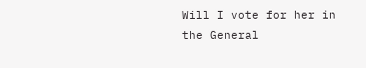Will I vote for her in the General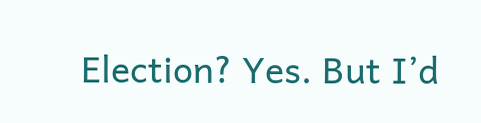Election? Yes. But I’d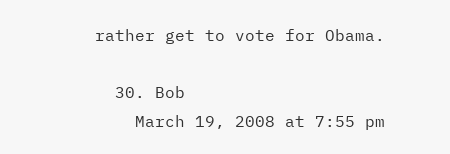rather get to vote for Obama.

  30. Bob
    March 19, 2008 at 7:55 pm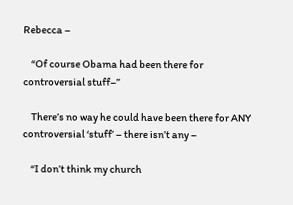Rebecca –

    “Of course Obama had been there for controversial stuff–”

    There’s no way he could have been there for ANY controversial ‘stuff’ – there isn’t any –

    “I don’t think my church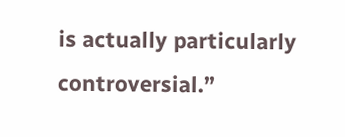is actually particularly controversial.”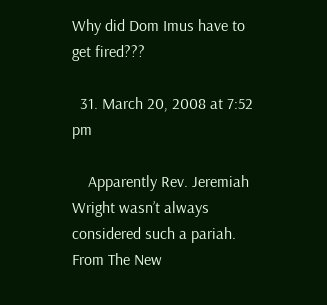Why did Dom Imus have to get fired???

  31. March 20, 2008 at 7:52 pm

    Apparently Rev. Jeremiah Wright wasn’t always considered such a pariah. From The New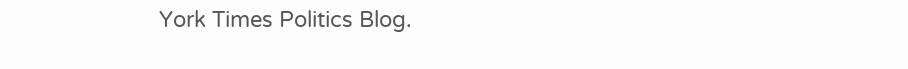York Times Politics Blog.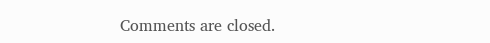Comments are closed.